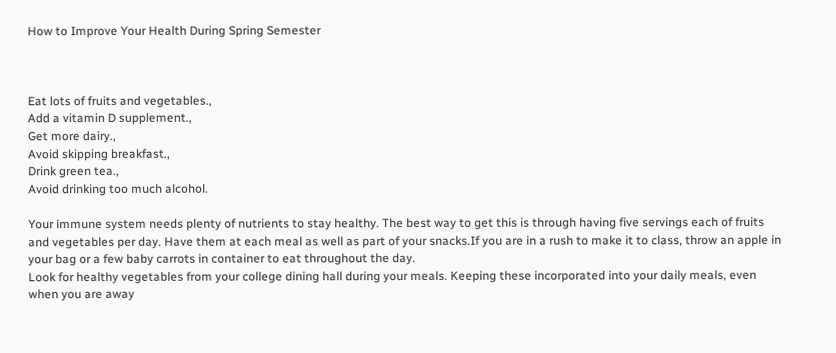How to Improve Your Health During Spring Semester



Eat lots of fruits and vegetables.,
Add a vitamin D supplement.,
Get more dairy.,
Avoid skipping breakfast.,
Drink green tea.,
Avoid drinking too much alcohol.

Your immune system needs plenty of nutrients to stay healthy. The best way to get this is through having five servings each of fruits and vegetables per day. Have them at each meal as well as part of your snacks.If you are in a rush to make it to class, throw an apple in your bag or a few baby carrots in container to eat throughout the day.
Look for healthy vegetables from your college dining hall during your meals. Keeping these incorporated into your daily meals, even when you are away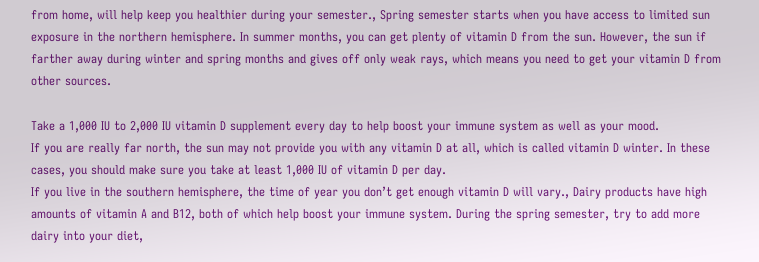from home, will help keep you healthier during your semester., Spring semester starts when you have access to limited sun exposure in the northern hemisphere. In summer months, you can get plenty of vitamin D from the sun. However, the sun if farther away during winter and spring months and gives off only weak rays, which means you need to get your vitamin D from other sources.

Take a 1,000 IU to 2,000 IU vitamin D supplement every day to help boost your immune system as well as your mood.
If you are really far north, the sun may not provide you with any vitamin D at all, which is called vitamin D winter. In these cases, you should make sure you take at least 1,000 IU of vitamin D per day.
If you live in the southern hemisphere, the time of year you don’t get enough vitamin D will vary., Dairy products have high amounts of vitamin A and B12, both of which help boost your immune system. During the spring semester, try to add more dairy into your diet,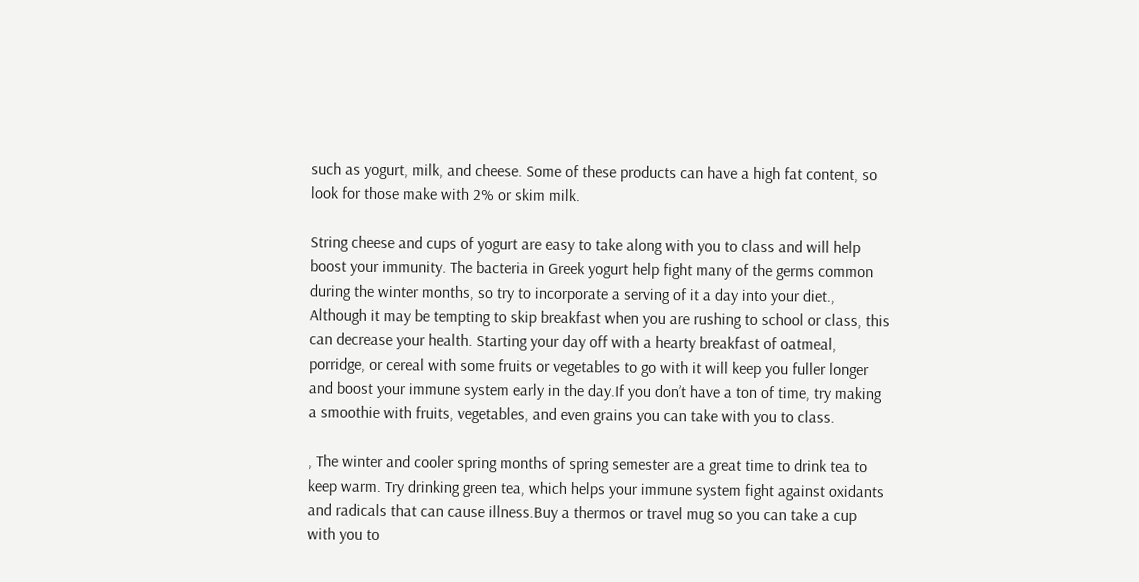such as yogurt, milk, and cheese. Some of these products can have a high fat content, so look for those make with 2% or skim milk.

String cheese and cups of yogurt are easy to take along with you to class and will help boost your immunity. The bacteria in Greek yogurt help fight many of the germs common during the winter months, so try to incorporate a serving of it a day into your diet., Although it may be tempting to skip breakfast when you are rushing to school or class, this can decrease your health. Starting your day off with a hearty breakfast of oatmeal, porridge, or cereal with some fruits or vegetables to go with it will keep you fuller longer and boost your immune system early in the day.If you don’t have a ton of time, try making a smoothie with fruits, vegetables, and even grains you can take with you to class.

, The winter and cooler spring months of spring semester are a great time to drink tea to keep warm. Try drinking green tea, which helps your immune system fight against oxidants and radicals that can cause illness.Buy a thermos or travel mug so you can take a cup with you to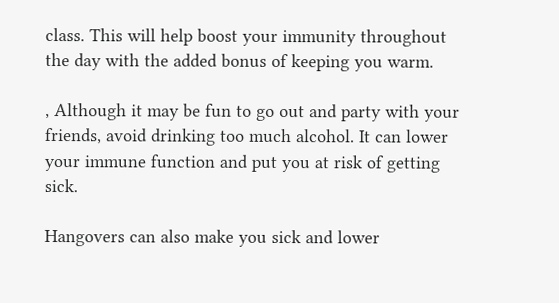class. This will help boost your immunity throughout the day with the added bonus of keeping you warm.

, Although it may be fun to go out and party with your friends, avoid drinking too much alcohol. It can lower your immune function and put you at risk of getting sick.

Hangovers can also make you sick and lower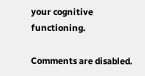your cognitive functioning.

Comments are disabled.